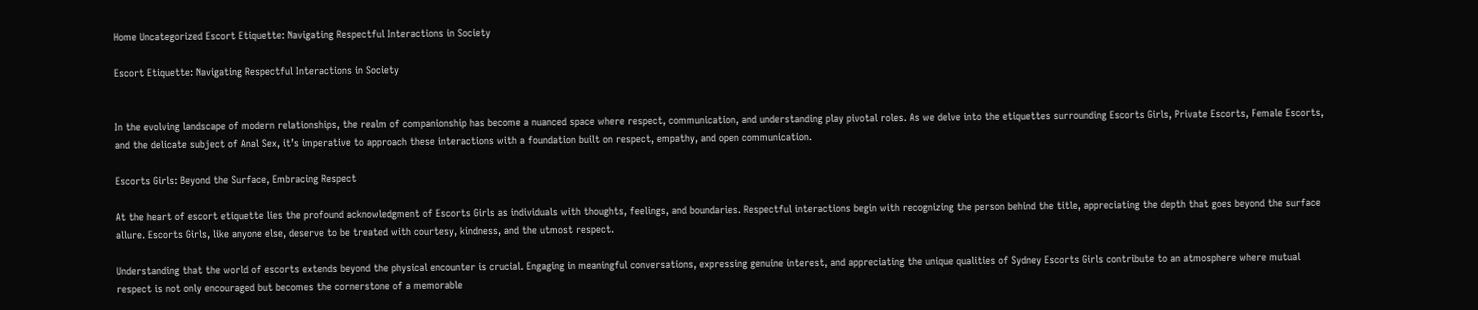Home Uncategorized Escort Etiquette: Navigating Respectful Interactions in Society

Escort Etiquette: Navigating Respectful Interactions in Society


In the evolving landscape of modern relationships, the realm of companionship has become a nuanced space where respect, communication, and understanding play pivotal roles. As we delve into the etiquettes surrounding Escorts Girls, Private Escorts, Female Escorts, and the delicate subject of Anal Sex, it’s imperative to approach these interactions with a foundation built on respect, empathy, and open communication.

Escorts Girls: Beyond the Surface, Embracing Respect

At the heart of escort etiquette lies the profound acknowledgment of Escorts Girls as individuals with thoughts, feelings, and boundaries. Respectful interactions begin with recognizing the person behind the title, appreciating the depth that goes beyond the surface allure. Escorts Girls, like anyone else, deserve to be treated with courtesy, kindness, and the utmost respect.

Understanding that the world of escorts extends beyond the physical encounter is crucial. Engaging in meaningful conversations, expressing genuine interest, and appreciating the unique qualities of Sydney Escorts Girls contribute to an atmosphere where mutual respect is not only encouraged but becomes the cornerstone of a memorable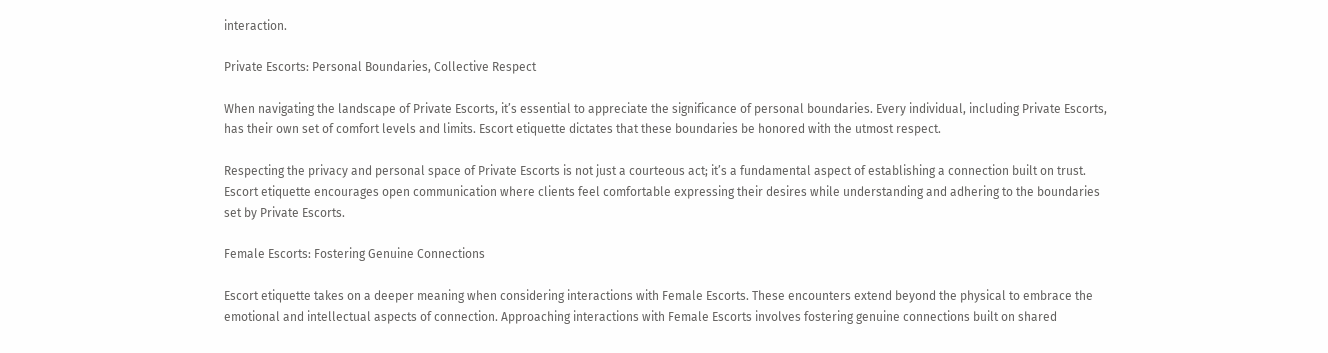interaction.

Private Escorts: Personal Boundaries, Collective Respect

When navigating the landscape of Private Escorts, it’s essential to appreciate the significance of personal boundaries. Every individual, including Private Escorts, has their own set of comfort levels and limits. Escort etiquette dictates that these boundaries be honored with the utmost respect.

Respecting the privacy and personal space of Private Escorts is not just a courteous act; it’s a fundamental aspect of establishing a connection built on trust. Escort etiquette encourages open communication where clients feel comfortable expressing their desires while understanding and adhering to the boundaries set by Private Escorts.

Female Escorts: Fostering Genuine Connections

Escort etiquette takes on a deeper meaning when considering interactions with Female Escorts. These encounters extend beyond the physical to embrace the emotional and intellectual aspects of connection. Approaching interactions with Female Escorts involves fostering genuine connections built on shared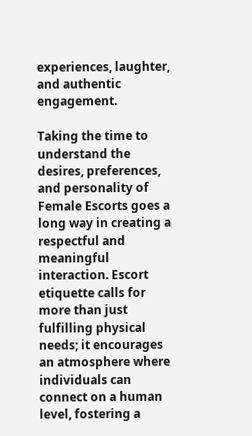experiences, laughter, and authentic engagement.

Taking the time to understand the desires, preferences, and personality of Female Escorts goes a long way in creating a respectful and meaningful interaction. Escort etiquette calls for more than just fulfilling physical needs; it encourages an atmosphere where individuals can connect on a human level, fostering a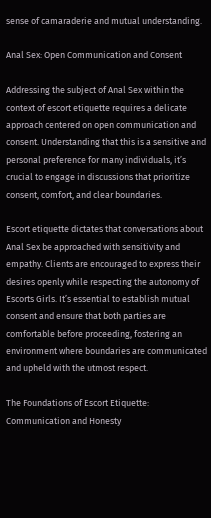sense of camaraderie and mutual understanding.

Anal Sex: Open Communication and Consent

Addressing the subject of Anal Sex within the context of escort etiquette requires a delicate approach centered on open communication and consent. Understanding that this is a sensitive and personal preference for many individuals, it’s crucial to engage in discussions that prioritize consent, comfort, and clear boundaries.

Escort etiquette dictates that conversations about Anal Sex be approached with sensitivity and empathy. Clients are encouraged to express their desires openly while respecting the autonomy of Escorts Girls. It’s essential to establish mutual consent and ensure that both parties are comfortable before proceeding, fostering an environment where boundaries are communicated and upheld with the utmost respect.

The Foundations of Escort Etiquette: Communication and Honesty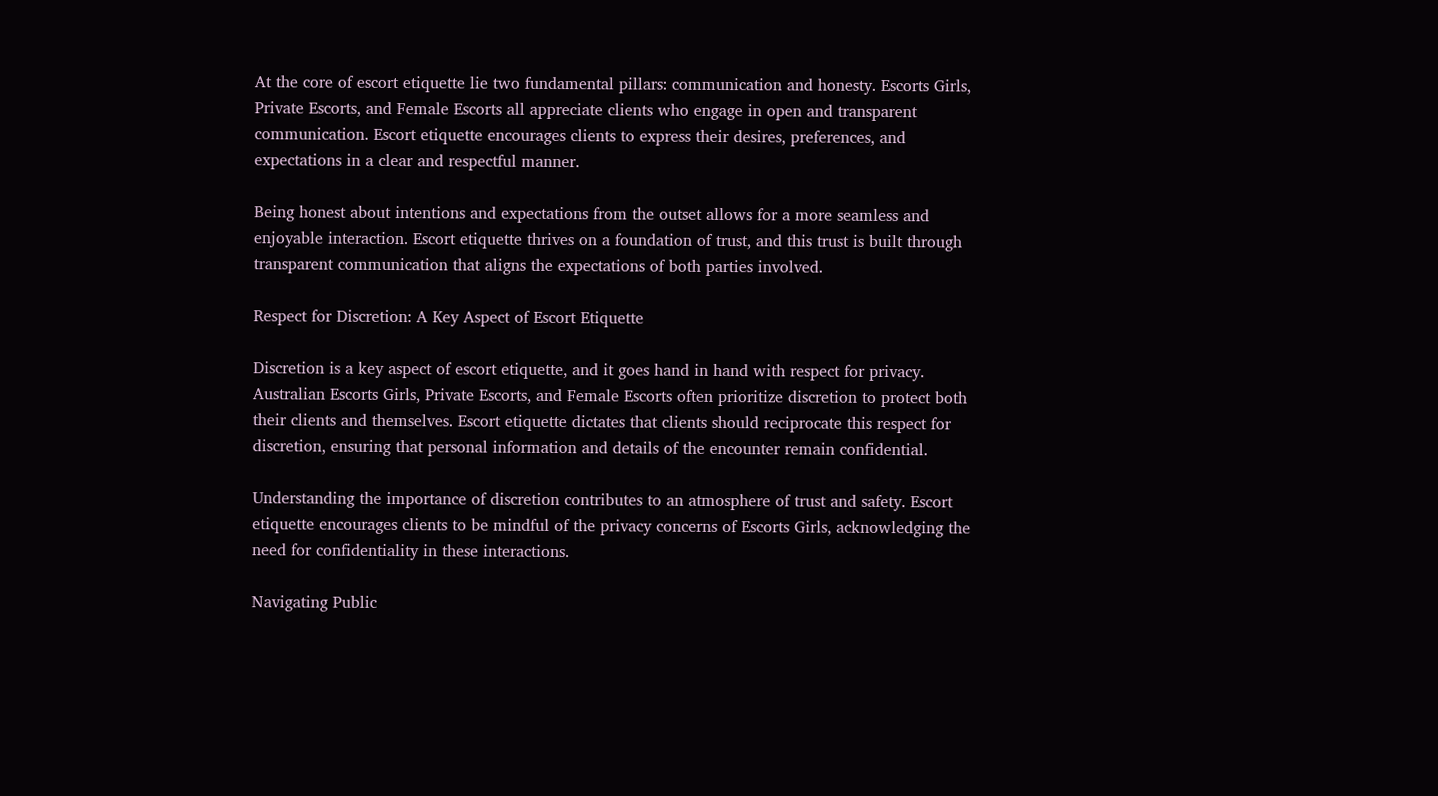At the core of escort etiquette lie two fundamental pillars: communication and honesty. Escorts Girls, Private Escorts, and Female Escorts all appreciate clients who engage in open and transparent communication. Escort etiquette encourages clients to express their desires, preferences, and expectations in a clear and respectful manner.

Being honest about intentions and expectations from the outset allows for a more seamless and enjoyable interaction. Escort etiquette thrives on a foundation of trust, and this trust is built through transparent communication that aligns the expectations of both parties involved.

Respect for Discretion: A Key Aspect of Escort Etiquette

Discretion is a key aspect of escort etiquette, and it goes hand in hand with respect for privacy. Australian Escorts Girls, Private Escorts, and Female Escorts often prioritize discretion to protect both their clients and themselves. Escort etiquette dictates that clients should reciprocate this respect for discretion, ensuring that personal information and details of the encounter remain confidential.

Understanding the importance of discretion contributes to an atmosphere of trust and safety. Escort etiquette encourages clients to be mindful of the privacy concerns of Escorts Girls, acknowledging the need for confidentiality in these interactions.

Navigating Public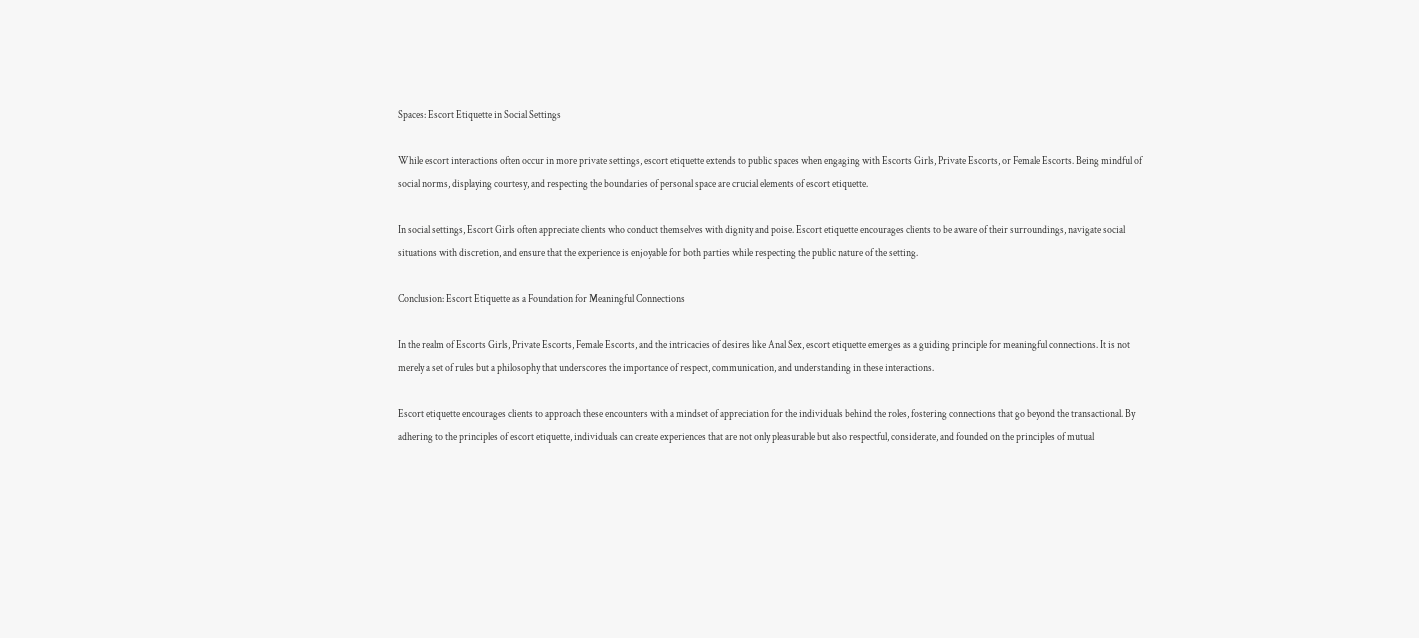Spaces: Escort Etiquette in Social Settings

While escort interactions often occur in more private settings, escort etiquette extends to public spaces when engaging with Escorts Girls, Private Escorts, or Female Escorts. Being mindful of social norms, displaying courtesy, and respecting the boundaries of personal space are crucial elements of escort etiquette.

In social settings, Escort Girls often appreciate clients who conduct themselves with dignity and poise. Escort etiquette encourages clients to be aware of their surroundings, navigate social situations with discretion, and ensure that the experience is enjoyable for both parties while respecting the public nature of the setting.

Conclusion: Escort Etiquette as a Foundation for Meaningful Connections

In the realm of Escorts Girls, Private Escorts, Female Escorts, and the intricacies of desires like Anal Sex, escort etiquette emerges as a guiding principle for meaningful connections. It is not merely a set of rules but a philosophy that underscores the importance of respect, communication, and understanding in these interactions.

Escort etiquette encourages clients to approach these encounters with a mindset of appreciation for the individuals behind the roles, fostering connections that go beyond the transactional. By adhering to the principles of escort etiquette, individuals can create experiences that are not only pleasurable but also respectful, considerate, and founded on the principles of mutual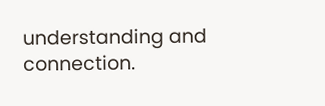understanding and connection.